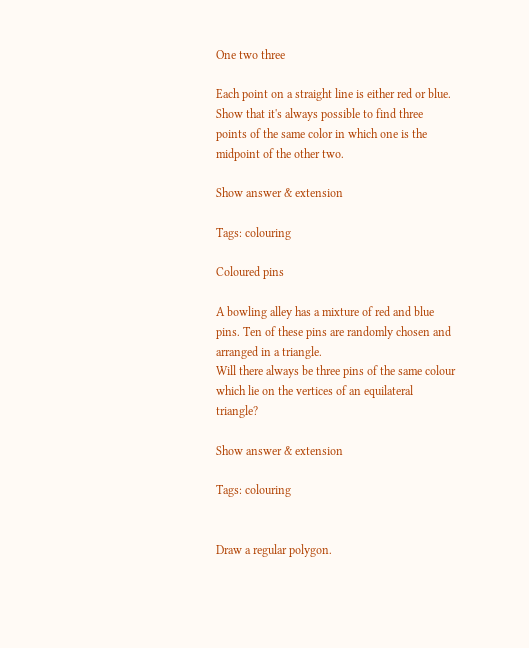One two three

Each point on a straight line is either red or blue. Show that it's always possible to find three points of the same color in which one is the midpoint of the other two.

Show answer & extension

Tags: colouring

Coloured pins

A bowling alley has a mixture of red and blue pins. Ten of these pins are randomly chosen and arranged in a triangle.
Will there always be three pins of the same colour which lie on the vertices of an equilateral triangle?

Show answer & extension

Tags: colouring


Draw a regular polygon.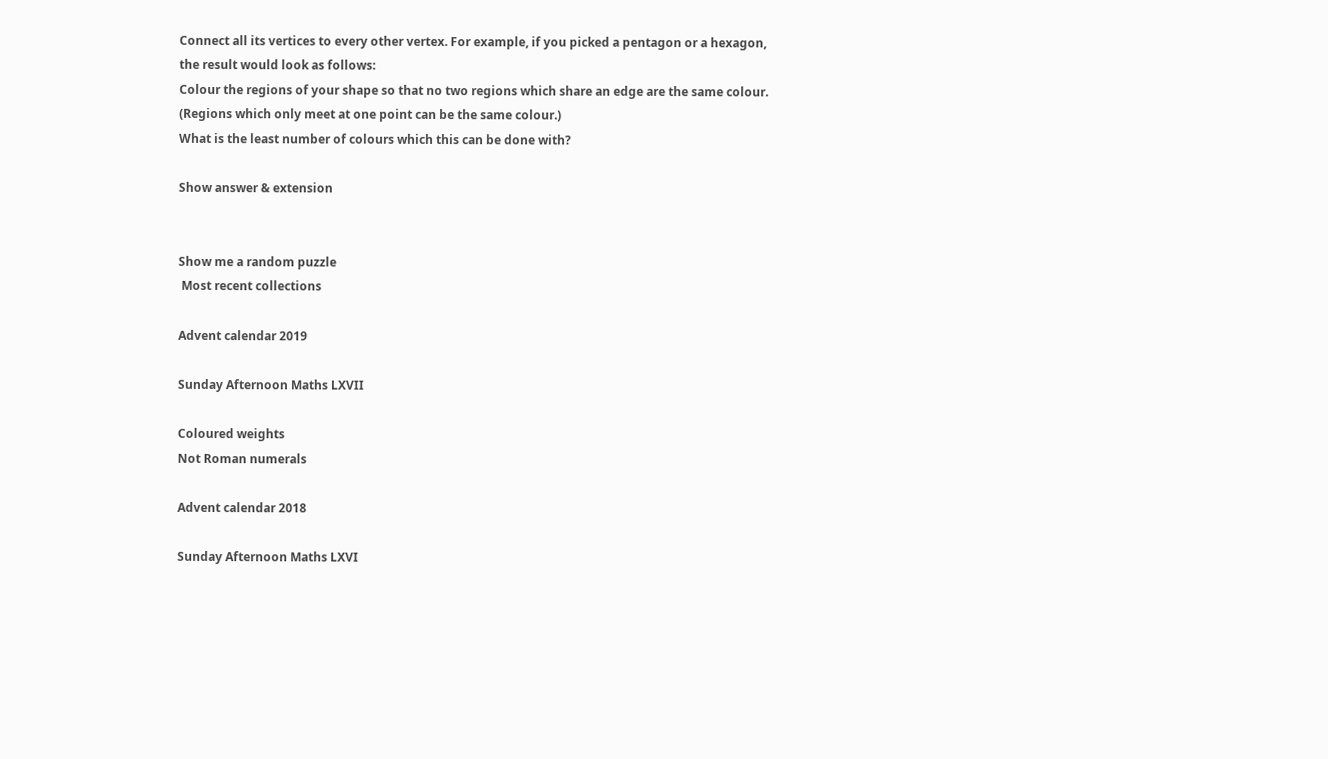Connect all its vertices to every other vertex. For example, if you picked a pentagon or a hexagon, the result would look as follows:
Colour the regions of your shape so that no two regions which share an edge are the same colour. (Regions which only meet at one point can be the same colour.)
What is the least number of colours which this can be done with?

Show answer & extension


Show me a random puzzle
 Most recent collections

Advent calendar 2019

Sunday Afternoon Maths LXVII

Coloured weights
Not Roman numerals

Advent calendar 2018

Sunday Afternoon Maths LXVI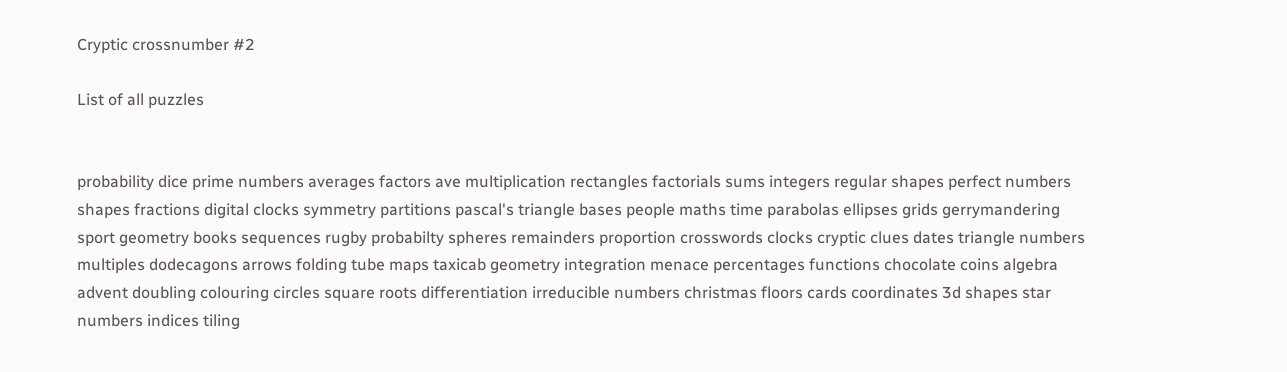Cryptic crossnumber #2

List of all puzzles


probability dice prime numbers averages factors ave multiplication rectangles factorials sums integers regular shapes perfect numbers shapes fractions digital clocks symmetry partitions pascal's triangle bases people maths time parabolas ellipses grids gerrymandering sport geometry books sequences rugby probabilty spheres remainders proportion crosswords clocks cryptic clues dates triangle numbers multiples dodecagons arrows folding tube maps taxicab geometry integration menace percentages functions chocolate coins algebra advent doubling colouring circles square roots differentiation irreducible numbers christmas floors cards coordinates 3d shapes star numbers indices tiling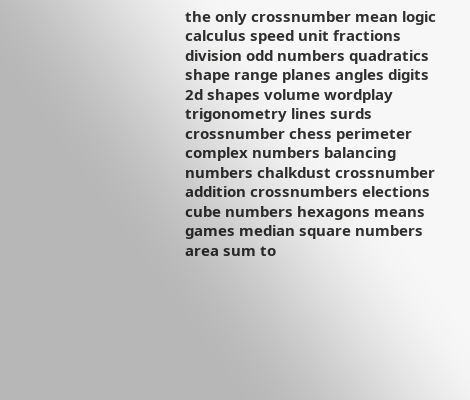the only crossnumber mean logic calculus speed unit fractions division odd numbers quadratics shape range planes angles digits 2d shapes volume wordplay trigonometry lines surds crossnumber chess perimeter complex numbers balancing numbers chalkdust crossnumber addition crossnumbers elections cube numbers hexagons means games median square numbers area sum to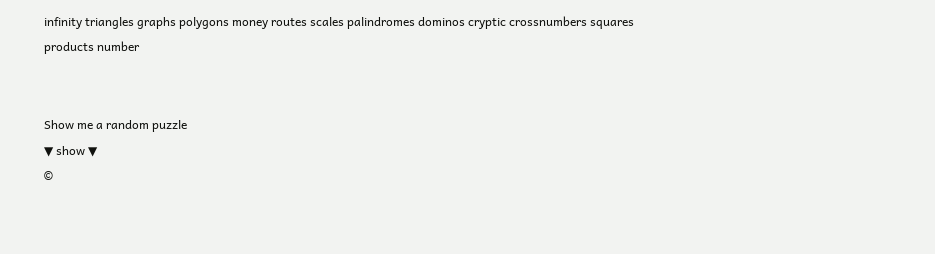infinity triangles graphs polygons money routes scales palindromes dominos cryptic crossnumbers squares products number


Show me a random puzzle
▼ show ▼
©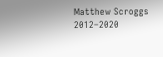Matthew Scroggs 2012–2020